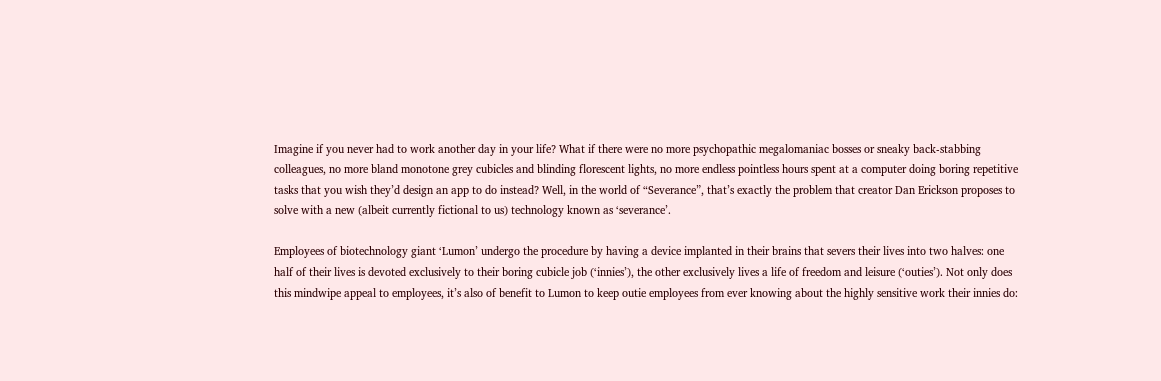Imagine if you never had to work another day in your life? What if there were no more psychopathic megalomaniac bosses or sneaky back-stabbing colleagues, no more bland monotone grey cubicles and blinding florescent lights, no more endless pointless hours spent at a computer doing boring repetitive tasks that you wish they’d design an app to do instead? Well, in the world of “Severance”, that’s exactly the problem that creator Dan Erickson proposes to solve with a new (albeit currently fictional to us) technology known as ‘severance’.

Employees of biotechnology giant ‘Lumon’ undergo the procedure by having a device implanted in their brains that severs their lives into two halves: one half of their lives is devoted exclusively to their boring cubicle job (‘innies’), the other exclusively lives a life of freedom and leisure (‘outies’). Not only does this mindwipe appeal to employees, it’s also of benefit to Lumon to keep outie employees from ever knowing about the highly sensitive work their innies do: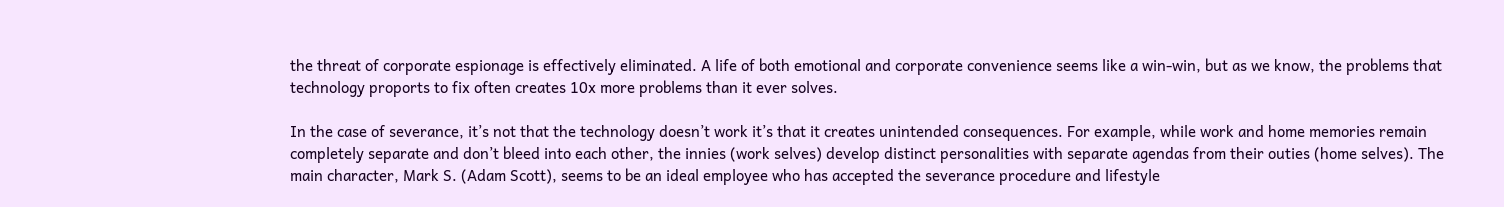the threat of corporate espionage is effectively eliminated. A life of both emotional and corporate convenience seems like a win-win, but as we know, the problems that technology proports to fix often creates 10x more problems than it ever solves.

In the case of severance, it’s not that the technology doesn’t work it’s that it creates unintended consequences. For example, while work and home memories remain completely separate and don’t bleed into each other, the innies (work selves) develop distinct personalities with separate agendas from their outies (home selves). The main character, Mark S. (Adam Scott), seems to be an ideal employee who has accepted the severance procedure and lifestyle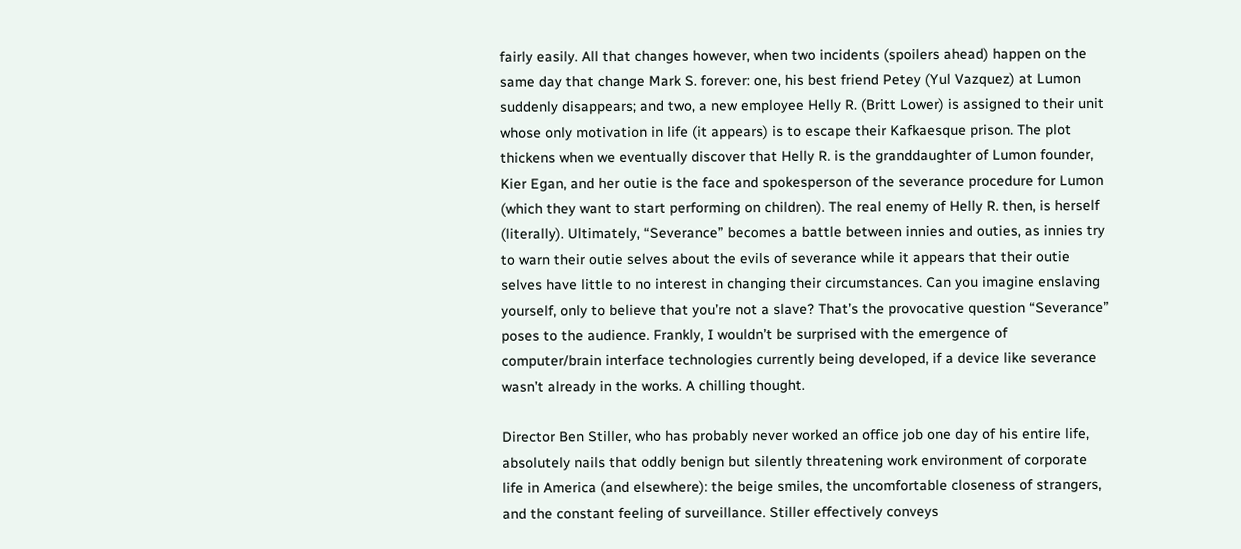fairly easily. All that changes however, when two incidents (spoilers ahead) happen on the same day that change Mark S. forever: one, his best friend Petey (Yul Vazquez) at Lumon suddenly disappears; and two, a new employee Helly R. (Britt Lower) is assigned to their unit whose only motivation in life (it appears) is to escape their Kafkaesque prison. The plot thickens when we eventually discover that Helly R. is the granddaughter of Lumon founder, Kier Egan, and her outie is the face and spokesperson of the severance procedure for Lumon (which they want to start performing on children). The real enemy of Helly R. then, is herself (literally). Ultimately, “Severance” becomes a battle between innies and outies, as innies try to warn their outie selves about the evils of severance while it appears that their outie selves have little to no interest in changing their circumstances. Can you imagine enslaving yourself, only to believe that you’re not a slave? That’s the provocative question “Severance” poses to the audience. Frankly, I wouldn’t be surprised with the emergence of computer/brain interface technologies currently being developed, if a device like severance wasn’t already in the works. A chilling thought.

Director Ben Stiller, who has probably never worked an office job one day of his entire life, absolutely nails that oddly benign but silently threatening work environment of corporate life in America (and elsewhere): the beige smiles, the uncomfortable closeness of strangers, and the constant feeling of surveillance. Stiller effectively conveys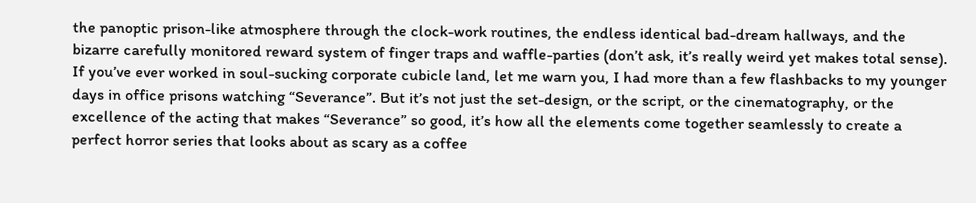the panoptic prison-like atmosphere through the clock-work routines, the endless identical bad-dream hallways, and the bizarre carefully monitored reward system of finger traps and waffle-parties (don’t ask, it’s really weird yet makes total sense). If you’ve ever worked in soul-sucking corporate cubicle land, let me warn you, I had more than a few flashbacks to my younger days in office prisons watching “Severance”. But it’s not just the set-design, or the script, or the cinematography, or the excellence of the acting that makes “Severance” so good, it’s how all the elements come together seamlessly to create a perfect horror series that looks about as scary as a coffee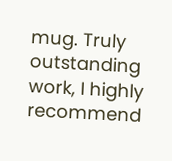mug. Truly outstanding work, I highly recommend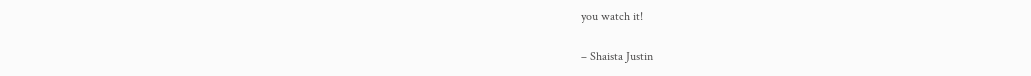you watch it!

– Shaista Justin